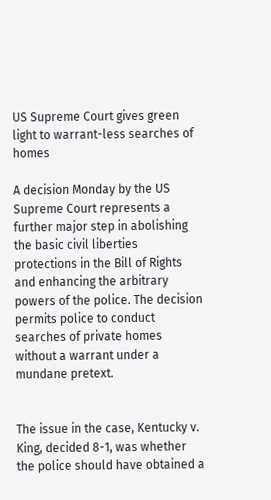US Supreme Court gives green light to warrant-less searches of homes

A decision Monday by the US Supreme Court represents a further major step in abolishing the basic civil liberties protections in the Bill of Rights and enhancing the arbitrary powers of the police. The decision permits police to conduct searches of private homes without a warrant under a mundane pretext.


The issue in the case, Kentucky v. King, decided 8-1, was whether the police should have obtained a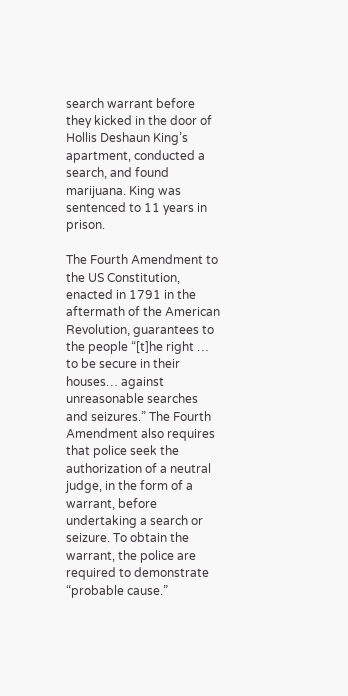search warrant before they kicked in the door of Hollis Deshaun King’s apartment, conducted a search, and found marijuana. King was sentenced to 11 years in prison.

The Fourth Amendment to the US Constitution, enacted in 1791 in the aftermath of the American Revolution, guarantees to the people “[t]he right … to be secure in their houses… against unreasonable searches and seizures.” The Fourth Amendment also requires that police seek the authorization of a neutral judge, in the form of a warrant, before undertaking a search or seizure. To obtain the warrant, the police are required to demonstrate “probable cause.”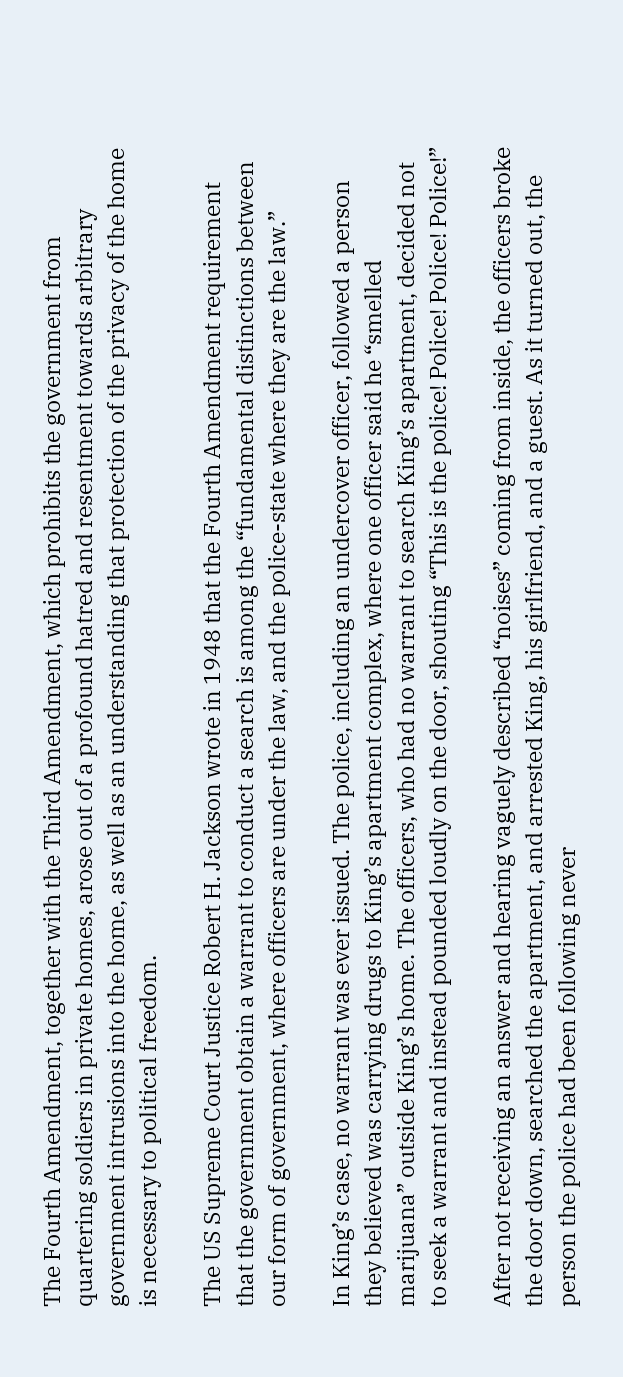The Fourth Amendment, together with the Third Amendment, which prohibits the government from quartering soldiers in private homes, arose out of a profound hatred and resentment towards arbitrary government intrusions into the home, as well as an understanding that protection of the privacy of the home is necessary to political freedom.

The US Supreme Court Justice Robert H. Jackson wrote in 1948 that the Fourth Amendment requirement that the government obtain a warrant to conduct a search is among the “fundamental distinctions between our form of government, where officers are under the law, and the police-state where they are the law.”

In King’s case, no warrant was ever issued. The police, including an undercover officer, followed a person they believed was carrying drugs to King’s apartment complex, where one officer said he “smelled marijuana” outside King’s home. The officers, who had no warrant to search King’s apartment, decided not to seek a warrant and instead pounded loudly on the door, shouting “This is the police! Police! Police! Police!”

After not receiving an answer and hearing vaguely described “noises” coming from inside, the officers broke the door down, searched the apartment, and arrested King, his girlfriend, and a guest. As it turned out, the person the police had been following never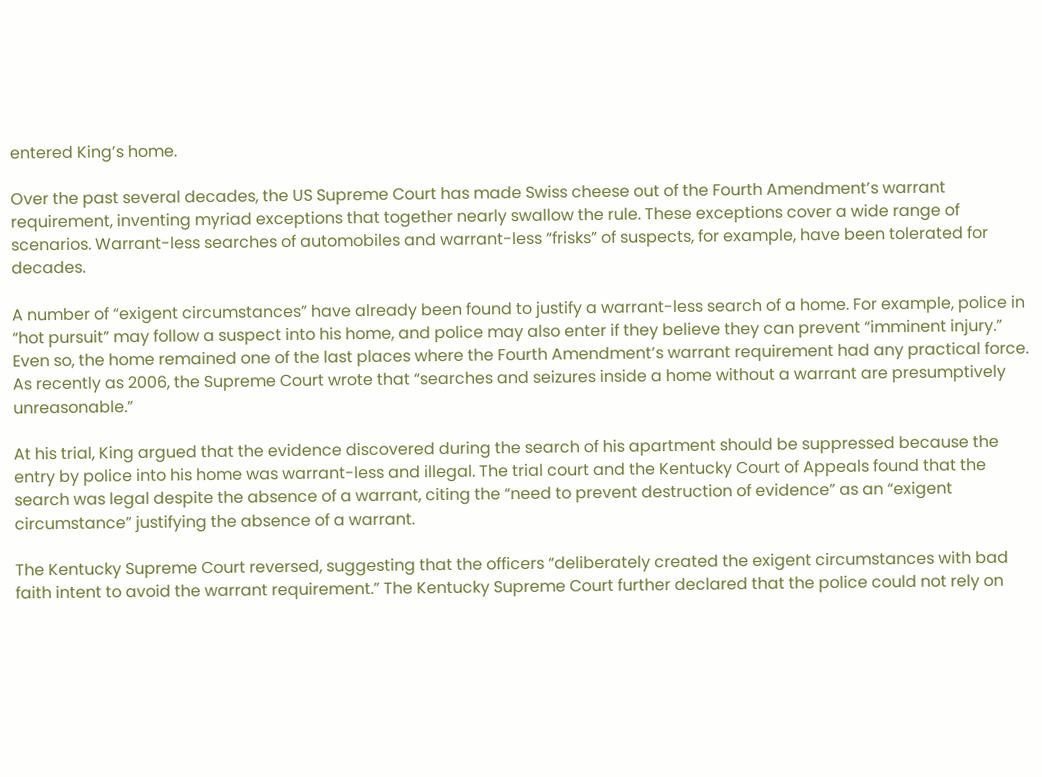entered King’s home.

Over the past several decades, the US Supreme Court has made Swiss cheese out of the Fourth Amendment’s warrant requirement, inventing myriad exceptions that together nearly swallow the rule. These exceptions cover a wide range of scenarios. Warrant-less searches of automobiles and warrant-less “frisks” of suspects, for example, have been tolerated for decades.

A number of “exigent circumstances” have already been found to justify a warrant-less search of a home. For example, police in “hot pursuit” may follow a suspect into his home, and police may also enter if they believe they can prevent “imminent injury.” Even so, the home remained one of the last places where the Fourth Amendment’s warrant requirement had any practical force. As recently as 2006, the Supreme Court wrote that “searches and seizures inside a home without a warrant are presumptively unreasonable.”

At his trial, King argued that the evidence discovered during the search of his apartment should be suppressed because the entry by police into his home was warrant-less and illegal. The trial court and the Kentucky Court of Appeals found that the search was legal despite the absence of a warrant, citing the “need to prevent destruction of evidence” as an “exigent circumstance” justifying the absence of a warrant.

The Kentucky Supreme Court reversed, suggesting that the officers “deliberately created the exigent circumstances with bad faith intent to avoid the warrant requirement.” The Kentucky Supreme Court further declared that the police could not rely on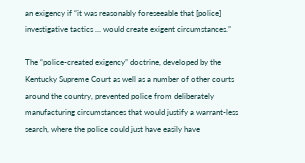an exigency if “it was reasonably foreseeable that [police] investigative tactics … would create exigent circumstances.”

The “police-created exigency” doctrine, developed by the Kentucky Supreme Court as well as a number of other courts around the country, prevented police from deliberately manufacturing circumstances that would justify a warrant-less search, where the police could just have easily have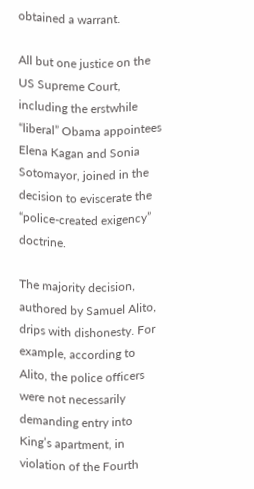obtained a warrant.

All but one justice on the US Supreme Court, including the erstwhile “liberal” Obama appointees Elena Kagan and Sonia Sotomayor, joined in the decision to eviscerate the “police-created exigency” doctrine.

The majority decision, authored by Samuel Alito, drips with dishonesty. For example, according to Alito, the police officers were not necessarily demanding entry into King’s apartment, in violation of the Fourth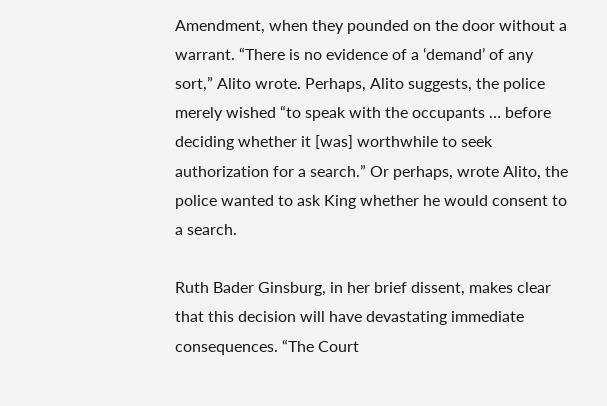Amendment, when they pounded on the door without a warrant. “There is no evidence of a ‘demand’ of any sort,” Alito wrote. Perhaps, Alito suggests, the police merely wished “to speak with the occupants … before deciding whether it [was] worthwhile to seek authorization for a search.” Or perhaps, wrote Alito, the police wanted to ask King whether he would consent to a search.

Ruth Bader Ginsburg, in her brief dissent, makes clear that this decision will have devastating immediate consequences. “The Court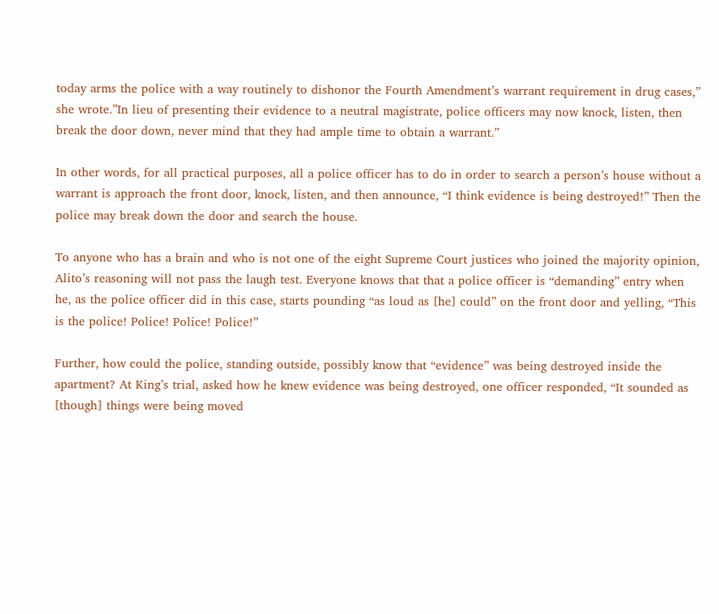today arms the police with a way routinely to dishonor the Fourth Amendment’s warrant requirement in drug cases,” she wrote.”In lieu of presenting their evidence to a neutral magistrate, police officers may now knock, listen, then break the door down, never mind that they had ample time to obtain a warrant.”

In other words, for all practical purposes, all a police officer has to do in order to search a person’s house without a warrant is approach the front door, knock, listen, and then announce, “I think evidence is being destroyed!” Then the police may break down the door and search the house.

To anyone who has a brain and who is not one of the eight Supreme Court justices who joined the majority opinion, Alito’s reasoning will not pass the laugh test. Everyone knows that that a police officer is “demanding” entry when he, as the police officer did in this case, starts pounding “as loud as [he] could” on the front door and yelling, “This is the police! Police! Police! Police!”

Further, how could the police, standing outside, possibly know that “evidence” was being destroyed inside the apartment? At King’s trial, asked how he knew evidence was being destroyed, one officer responded, “It sounded as [though] things were being moved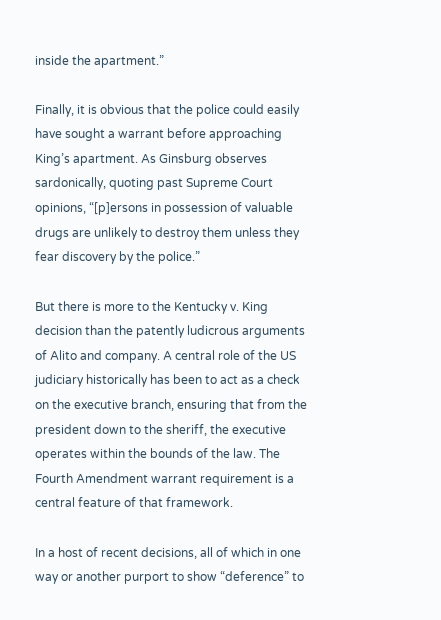inside the apartment.”

Finally, it is obvious that the police could easily have sought a warrant before approaching King’s apartment. As Ginsburg observes sardonically, quoting past Supreme Court opinions, “[p]ersons in possession of valuable drugs are unlikely to destroy them unless they fear discovery by the police.”

But there is more to the Kentucky v. King decision than the patently ludicrous arguments of Alito and company. A central role of the US judiciary historically has been to act as a check on the executive branch, ensuring that from the president down to the sheriff, the executive operates within the bounds of the law. The Fourth Amendment warrant requirement is a central feature of that framework.

In a host of recent decisions, all of which in one way or another purport to show “deference” to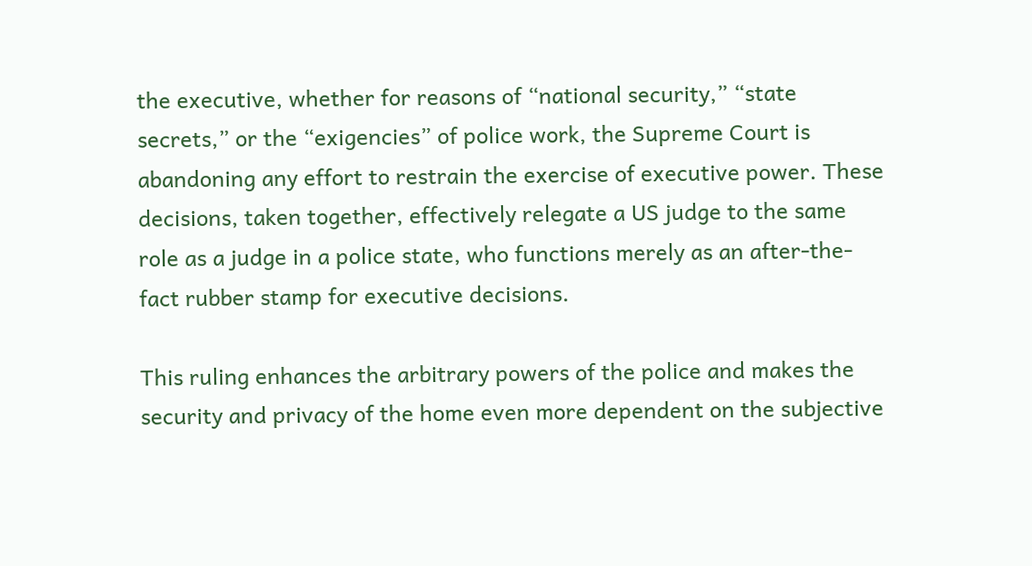the executive, whether for reasons of “national security,” “state secrets,” or the “exigencies” of police work, the Supreme Court is abandoning any effort to restrain the exercise of executive power. These decisions, taken together, effectively relegate a US judge to the same role as a judge in a police state, who functions merely as an after-the-fact rubber stamp for executive decisions.

This ruling enhances the arbitrary powers of the police and makes the security and privacy of the home even more dependent on the subjective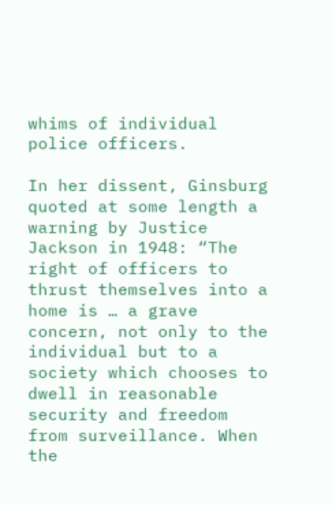whims of individual police officers.

In her dissent, Ginsburg quoted at some length a warning by Justice Jackson in 1948: “The right of officers to thrust themselves into a home is … a grave concern, not only to the individual but to a society which chooses to dwell in reasonable security and freedom from surveillance. When the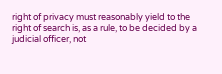right of privacy must reasonably yield to the right of search is, as a rule, to be decided by a judicial officer, not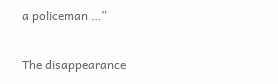a policeman …”

The disappearance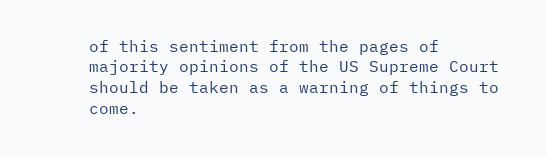of this sentiment from the pages of majority opinions of the US Supreme Court should be taken as a warning of things to come.